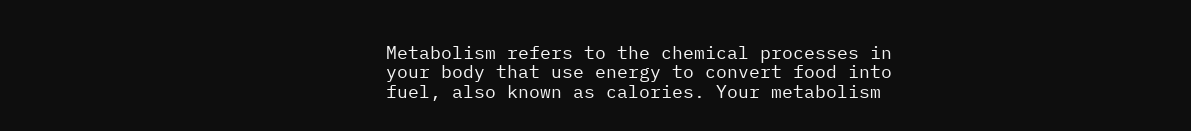Metabolism refers to the chemical processes in your body that use energy to convert food into fuel, also known as calories. Your metabolism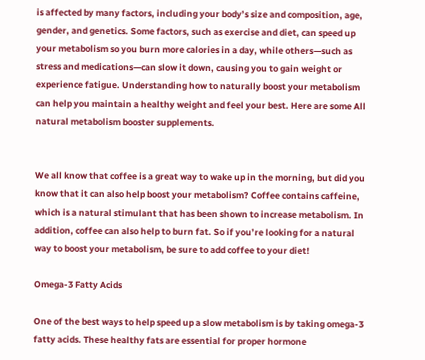is affected by many factors, including your body’s size and composition, age, gender, and genetics. Some factors, such as exercise and diet, can speed up your metabolism so you burn more calories in a day, while others—such as stress and medications—can slow it down, causing you to gain weight or experience fatigue. Understanding how to naturally boost your metabolism can help you maintain a healthy weight and feel your best. Here are some All natural metabolism booster supplements.


We all know that coffee is a great way to wake up in the morning, but did you know that it can also help boost your metabolism? Coffee contains caffeine, which is a natural stimulant that has been shown to increase metabolism. In addition, coffee can also help to burn fat. So if you’re looking for a natural way to boost your metabolism, be sure to add coffee to your diet!

Omega-3 Fatty Acids

One of the best ways to help speed up a slow metabolism is by taking omega-3 fatty acids. These healthy fats are essential for proper hormone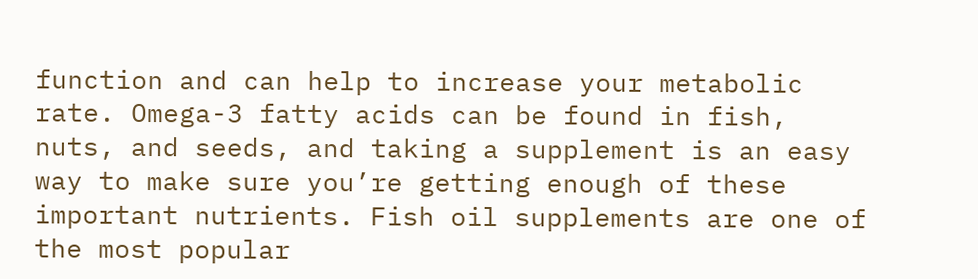function and can help to increase your metabolic rate. Omega-3 fatty acids can be found in fish, nuts, and seeds, and taking a supplement is an easy way to make sure you’re getting enough of these important nutrients. Fish oil supplements are one of the most popular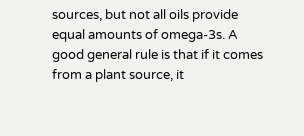sources, but not all oils provide equal amounts of omega-3s. A good general rule is that if it comes from a plant source, it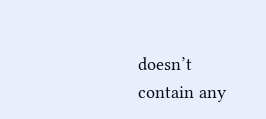doesn’t contain any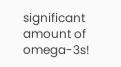significant amount of omega-3s!